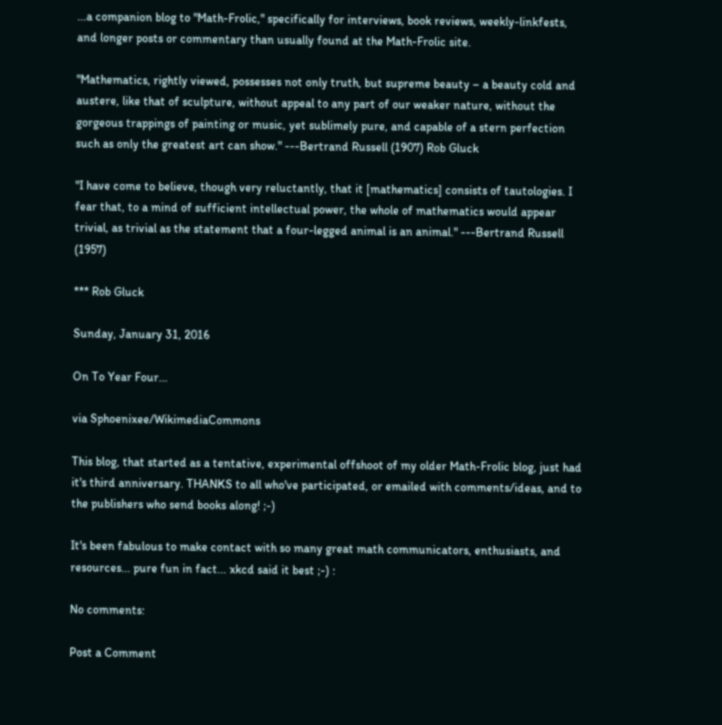...a companion blog to "Math-Frolic," specifically for interviews, book reviews, weekly-linkfests, and longer posts or commentary than usually found at the Math-Frolic site.

"Mathematics, rightly viewed, possesses not only truth, but supreme beauty – a beauty cold and austere, like that of sculpture, without appeal to any part of our weaker nature, without the gorgeous trappings of painting or music, yet sublimely pure, and capable of a stern perfection such as only the greatest art can show." ---Bertrand Russell (1907) Rob Gluck

"I have come to believe, though very reluctantly, that it [mathematics] consists of tautologies. I fear that, to a mind of sufficient intellectual power, the whole of mathematics would appear trivial, as trivial as the statement that a four-legged animal is an animal." ---Bertrand Russell (1957)

*** Rob Gluck

Sunday, January 31, 2016

On To Year Four...

via Sphoenixee/WikimediaCommons

This blog, that started as a tentative, experimental offshoot of my older Math-Frolic blog, just had it's third anniversary. THANKS to all who've participated, or emailed with comments/ideas, and to the publishers who send books along! ;-)

It's been fabulous to make contact with so many great math communicators, enthusiasts, and resources... pure fun in fact... xkcd said it best ;-) :

No comments:

Post a Comment